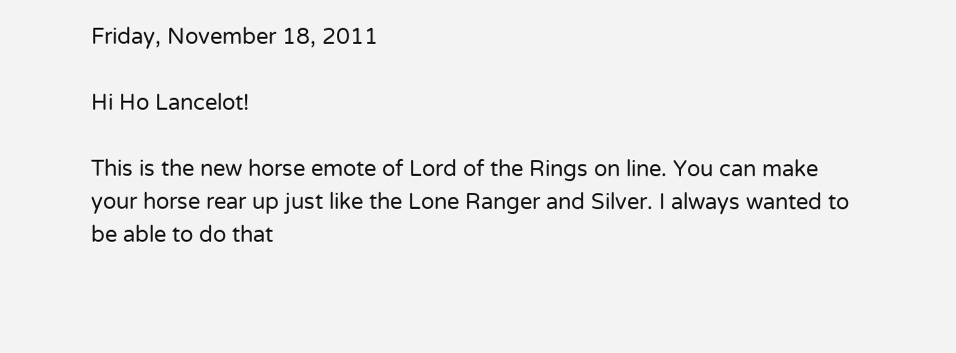Friday, November 18, 2011

Hi Ho Lancelot!

This is the new horse emote of Lord of the Rings on line. You can make your horse rear up just like the Lone Ranger and Silver. I always wanted to be able to do that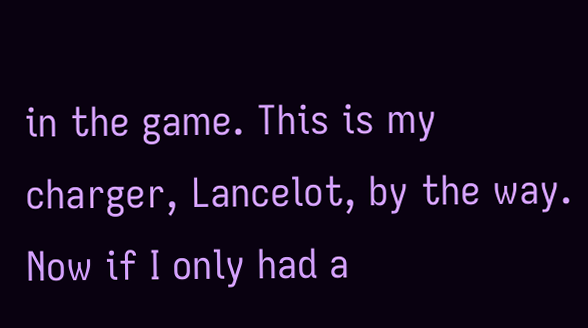in the game. This is my charger, Lancelot, by the way. Now if I only had a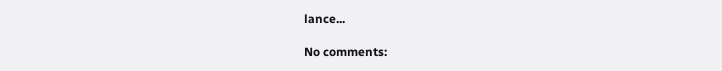lance...

No comments: